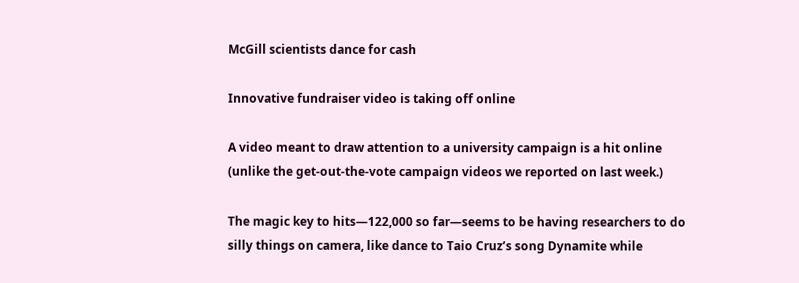McGill scientists dance for cash

Innovative fundraiser video is taking off online

A video meant to draw attention to a university campaign is a hit online (unlike the get-out-the-vote campaign videos we reported on last week.)

The magic key to hits—122,000 so far—seems to be having researchers to do silly things on camera, like dance to Taio Cruz’s song Dynamite while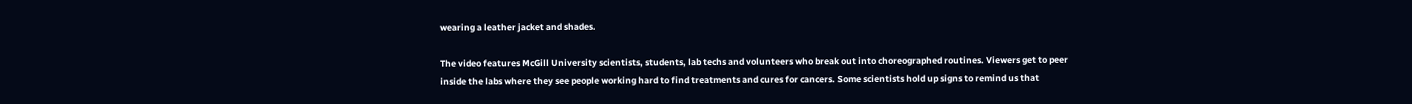wearing a leather jacket and shades.

The video features McGill University scientists, students, lab techs and volunteers who break out into choreographed routines. Viewers get to peer inside the labs where they see people working hard to find treatments and cures for cancers. Some scientists hold up signs to remind us that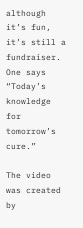although it’s fun, it’s still a fundraiser. One says “Today’s knowledge for tomorrow’s cure.”

The video was created by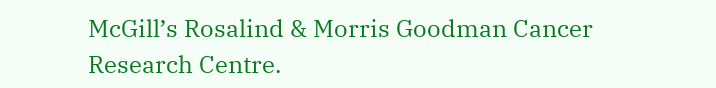McGill’s Rosalind & Morris Goodman Cancer Research Centre.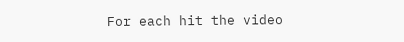For each hit the video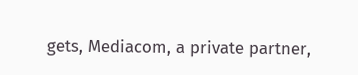gets, Mediacom, a private partner,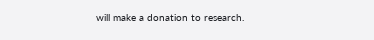will make a donation to research.